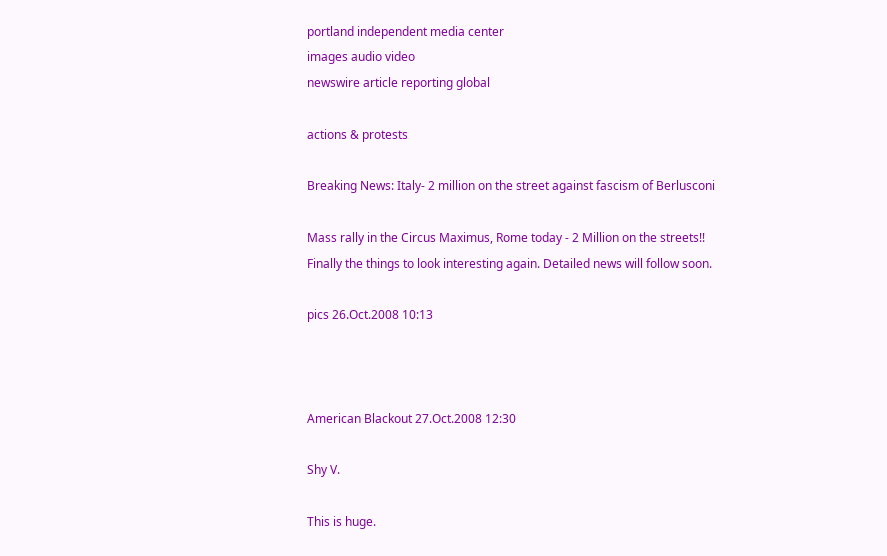portland independent media center
images audio video
newswire article reporting global

actions & protests

Breaking News: Italy- 2 million on the street against fascism of Berlusconi

Mass rally in the Circus Maximus, Rome today - 2 Million on the streets!!
Finally the things to look interesting again. Detailed news will follow soon.

pics 26.Oct.2008 10:13



American Blackout 27.Oct.2008 12:30

Shy V.

This is huge.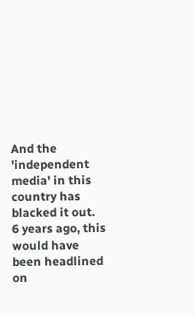And the 'independent media' in this country has blacked it out.
6 years ago, this would have been headlined on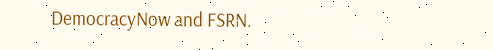DemocracyNow and FSRN.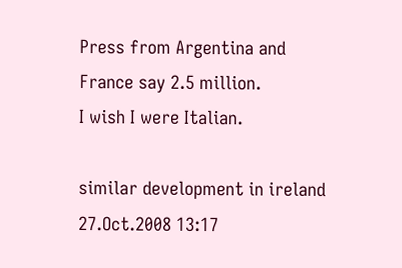Press from Argentina and France say 2.5 million.
I wish I were Italian.

similar development in ireland 27.Oct.2008 13:17